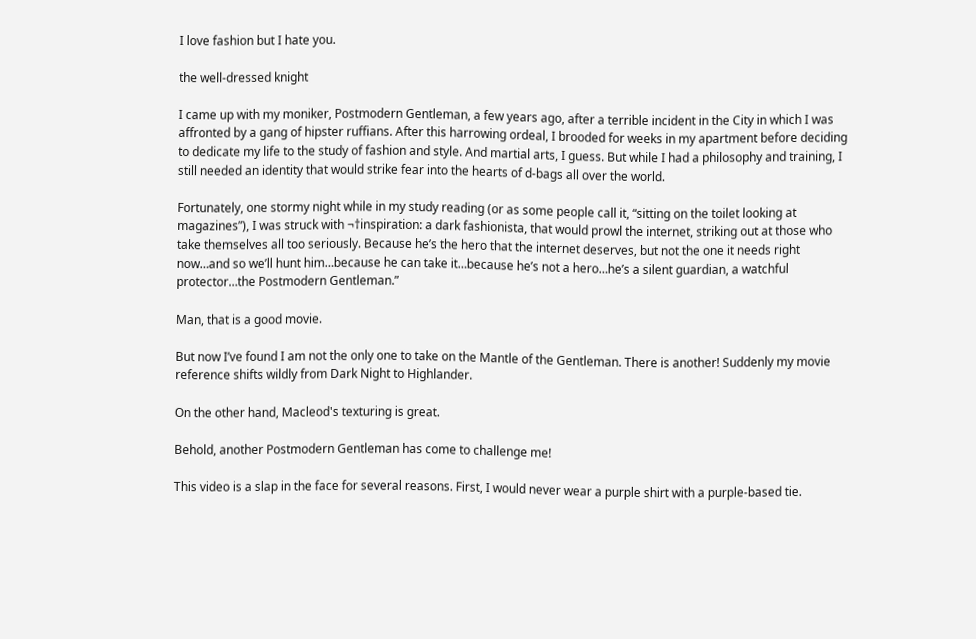I love fashion but I hate you.

the well-dressed knight

I came up with my moniker, Postmodern Gentleman, a few years ago, after a terrible incident in the City in which I was affronted by a gang of hipster ruffians. After this harrowing ordeal, I brooded for weeks in my apartment before deciding to dedicate my life to the study of fashion and style. And martial arts, I guess. But while I had a philosophy and training, I still needed an identity that would strike fear into the hearts of d-bags all over the world.

Fortunately, one stormy night while in my study reading (or as some people call it, “sitting on the toilet looking at magazines”), I was struck with ¬†inspiration: a dark fashionista, that would prowl the internet, striking out at those who take themselves all too seriously. Because he’s the hero that the internet deserves, but not the one it needs right now…and so we’ll hunt him…because he can take it…because he’s not a hero…he’s a silent guardian, a watchful protector…the Postmodern Gentleman.”

Man, that is a good movie.

But now I’ve found I am not the only one to take on the Mantle of the Gentleman. There is another! Suddenly my movie reference shifts wildly from Dark Night to Highlander.

On the other hand, Macleod's texturing is great.

Behold, another Postmodern Gentleman has come to challenge me!

This video is a slap in the face for several reasons. First, I would never wear a purple shirt with a purple-based tie.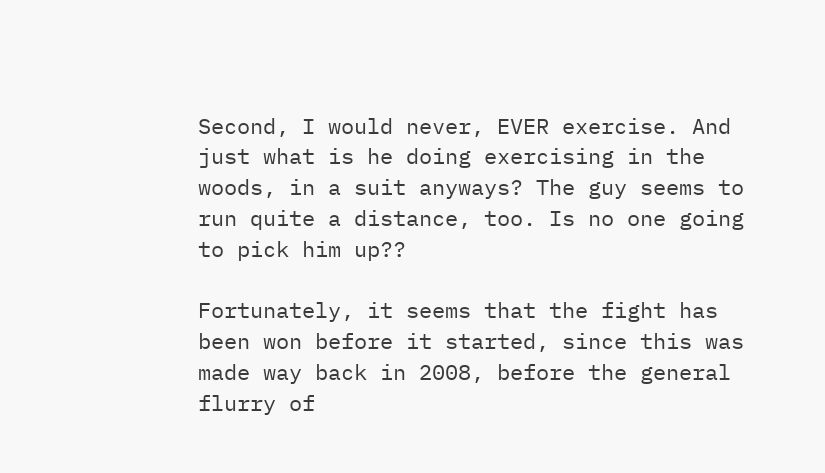Second, I would never, EVER exercise. And just what is he doing exercising in the woods, in a suit anyways? The guy seems to run quite a distance, too. Is no one going to pick him up??

Fortunately, it seems that the fight has been won before it started, since this was made way back in 2008, before the general flurry of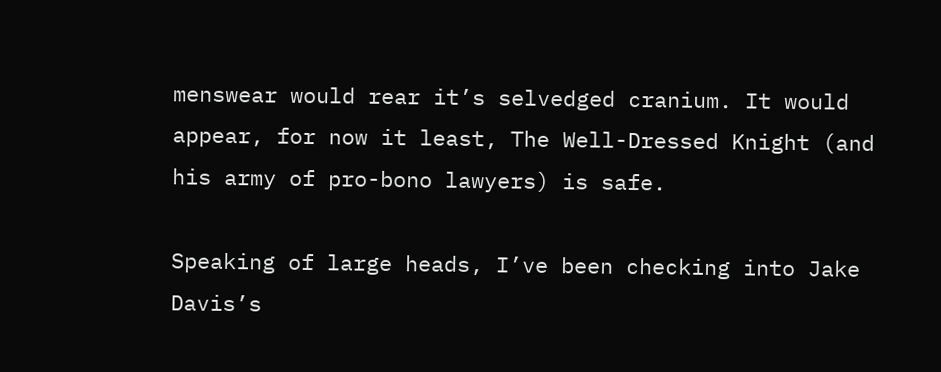menswear would rear it’s selvedged cranium. It would appear, for now it least, The Well-Dressed Knight (and his army of pro-bono lawyers) is safe.

Speaking of large heads, I’ve been checking into Jake Davis’s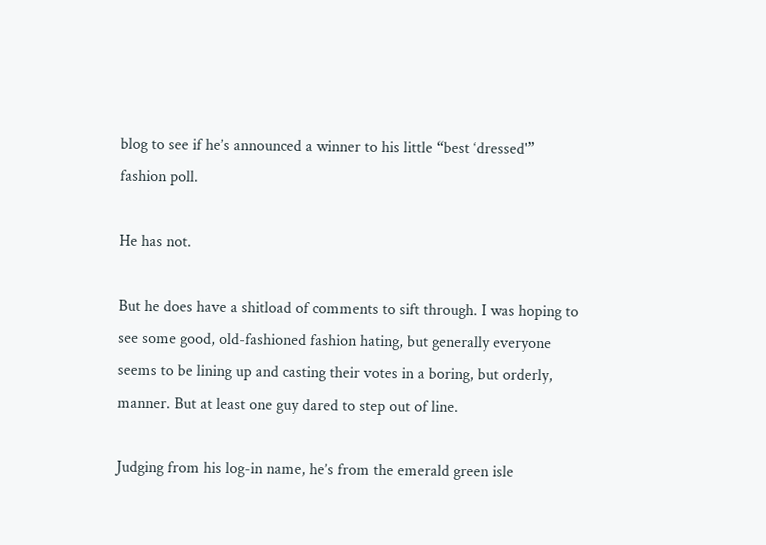blog to see if he’s announced a winner to his little “best ‘dressed'” fashion poll.

He has not.

But he does have a shitload of comments to sift through. I was hoping to see some good, old-fashioned fashion hating, but generally everyone seems to be lining up and casting their votes in a boring, but orderly, manner. But at least one guy dared to step out of line.

Judging from his log-in name, he’s from the emerald green isle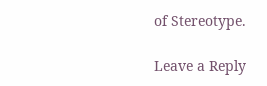of Stereotype.

Leave a Reply